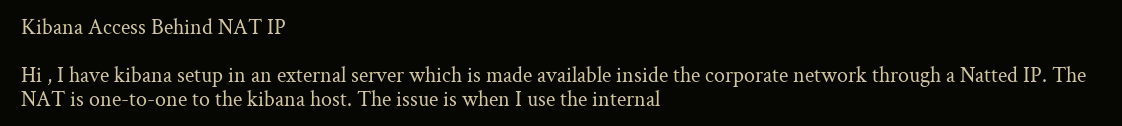Kibana Access Behind NAT IP

Hi , I have kibana setup in an external server which is made available inside the corporate network through a Natted IP. The NAT is one-to-one to the kibana host. The issue is when I use the internal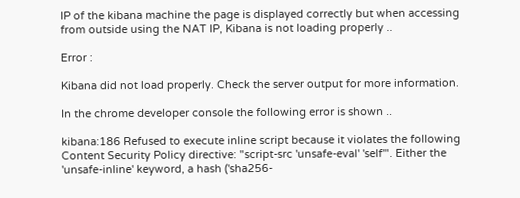IP of the kibana machine the page is displayed correctly but when accessing from outside using the NAT IP, Kibana is not loading properly ..

Error :

Kibana did not load properly. Check the server output for more information.

In the chrome developer console the following error is shown ..

kibana:186 Refused to execute inline script because it violates the following Content Security Policy directive: "script-src 'unsafe-eval' 'self'". Either the 'unsafe-inline' keyword, a hash ('sha256-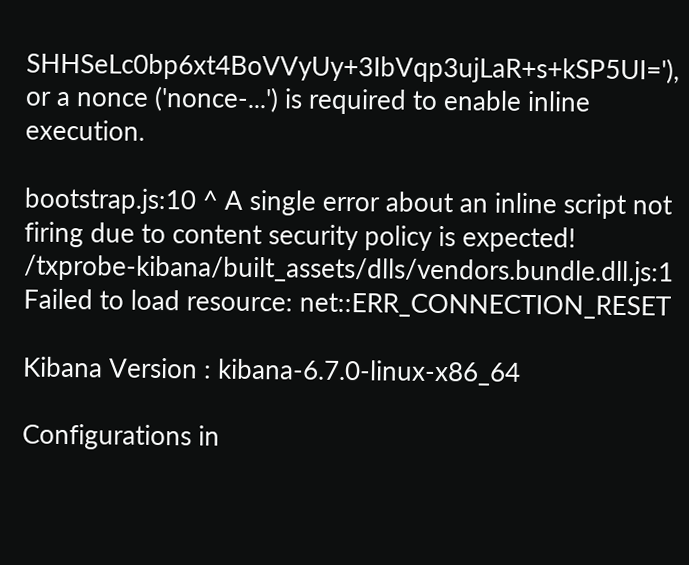SHHSeLc0bp6xt4BoVVyUy+3IbVqp3ujLaR+s+kSP5UI='), or a nonce ('nonce-...') is required to enable inline execution.

bootstrap.js:10 ^ A single error about an inline script not firing due to content security policy is expected!
/txprobe-kibana/built_assets/dlls/vendors.bundle.dll.js:1 Failed to load resource: net::ERR_CONNECTION_RESET

Kibana Version : kibana-6.7.0-linux-x86_64

Configurations in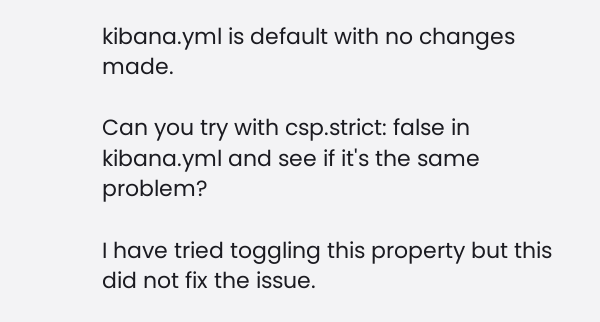kibana.yml is default with no changes made.

Can you try with csp.strict: false in kibana.yml and see if it's the same problem?

I have tried toggling this property but this did not fix the issue.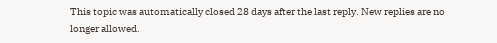This topic was automatically closed 28 days after the last reply. New replies are no longer allowed.